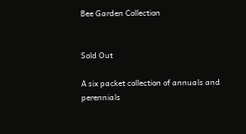Bee Garden Collection


Sold Out

A six packet collection of annuals and perennials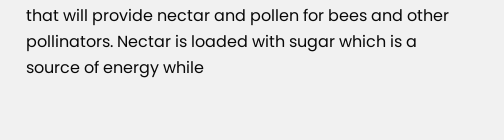that will provide nectar and pollen for bees and other pollinators. Nectar is loaded with sugar which is a source of energy while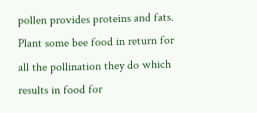pollen provides proteins and fats. Plant some bee food in return for all the pollination they do which results in food for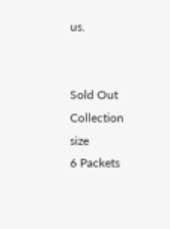us.


Sold Out
Collection size
6 Packets